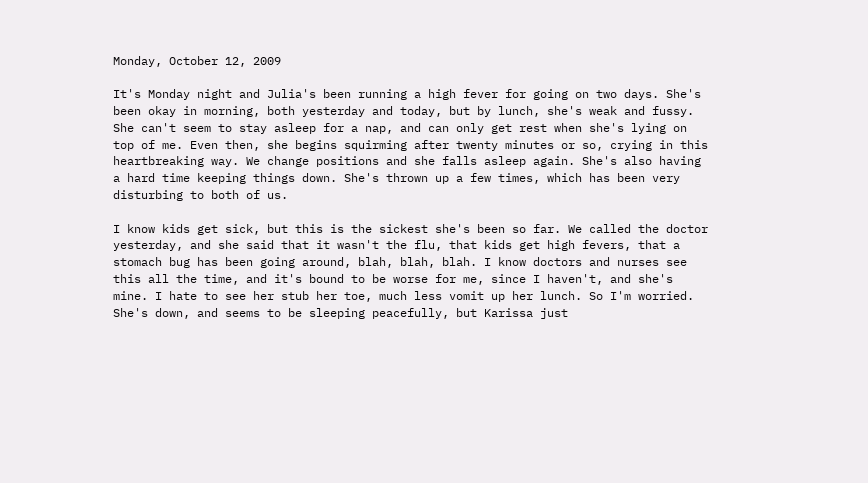Monday, October 12, 2009

It's Monday night and Julia's been running a high fever for going on two days. She's been okay in morning, both yesterday and today, but by lunch, she's weak and fussy. She can't seem to stay asleep for a nap, and can only get rest when she's lying on top of me. Even then, she begins squirming after twenty minutes or so, crying in this heartbreaking way. We change positions and she falls asleep again. She's also having a hard time keeping things down. She's thrown up a few times, which has been very disturbing to both of us.

I know kids get sick, but this is the sickest she's been so far. We called the doctor yesterday, and she said that it wasn't the flu, that kids get high fevers, that a stomach bug has been going around, blah, blah, blah. I know doctors and nurses see this all the time, and it's bound to be worse for me, since I haven't, and she's mine. I hate to see her stub her toe, much less vomit up her lunch. So I'm worried. She's down, and seems to be sleeping peacefully, but Karissa just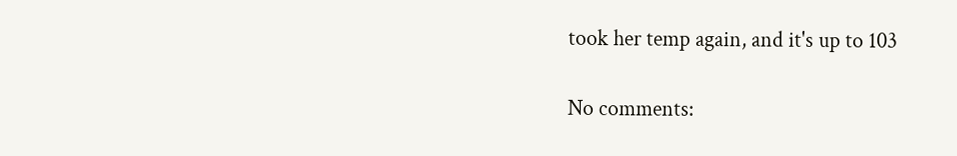took her temp again, and it's up to 103

No comments: